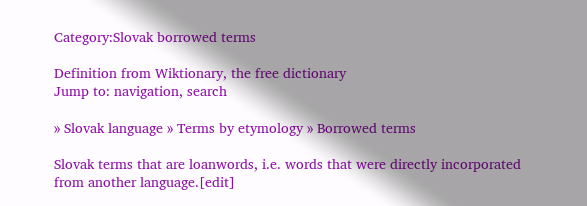Category:Slovak borrowed terms

Definition from Wiktionary, the free dictionary
Jump to: navigation, search

» Slovak language » Terms by etymology » Borrowed terms

Slovak terms that are loanwords, i.e. words that were directly incorporated from another language.[edit]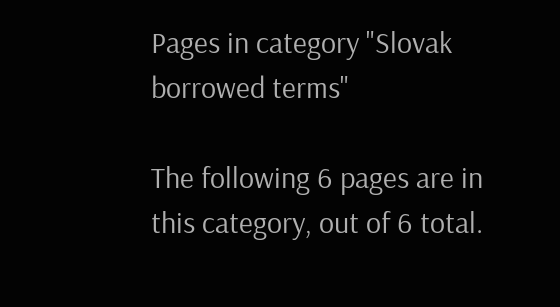Pages in category "Slovak borrowed terms"

The following 6 pages are in this category, out of 6 total.